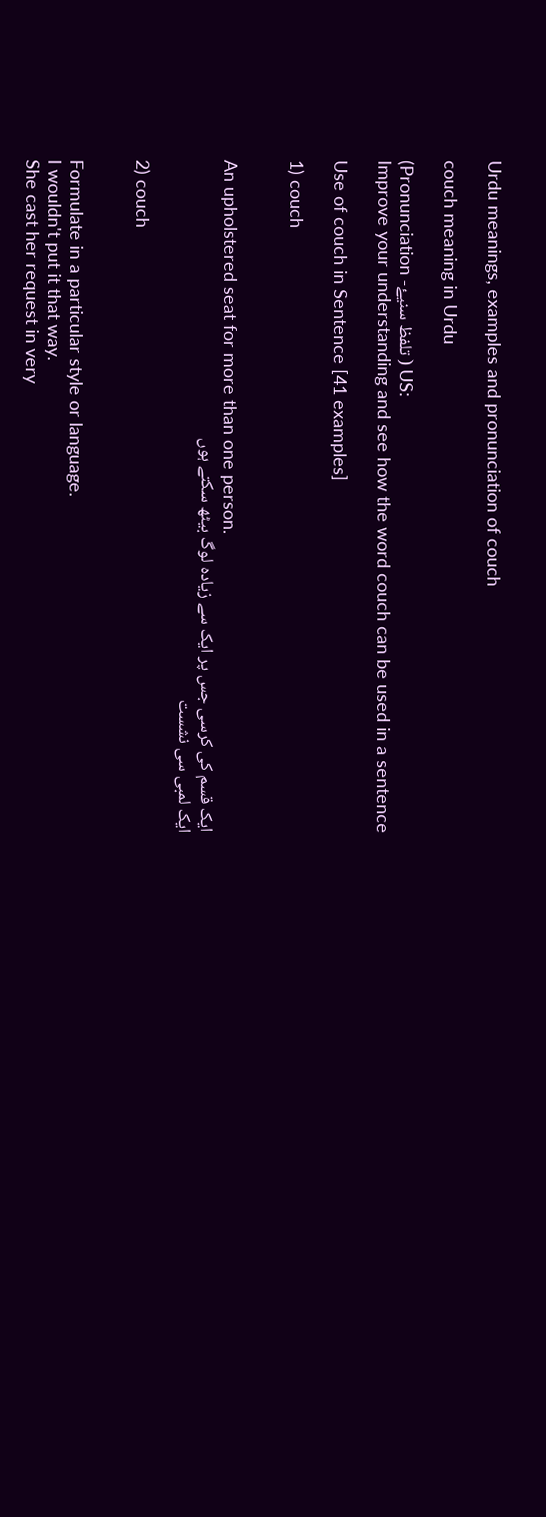Urdu meanings, examples and pronunciation of couch

couch meaning in Urdu

(Pronunciation -تلفظ سنیۓ ) US:
Improve your understanding and see how the word couch can be used in a sentence

Use of couch in Sentence [41 examples]

1) couch


An upholstered seat for more than one person.
ایک قسم کی کرسی جس پر ایک سے زیادہ لوگ بیٹھ سکتے ہوں
ایک لمبی سی نشست

2) couch


Formulate in a particular style or language.
I wouldn't put it that way.
She cast her request in very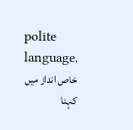polite language.
خاص انداز میں کہنا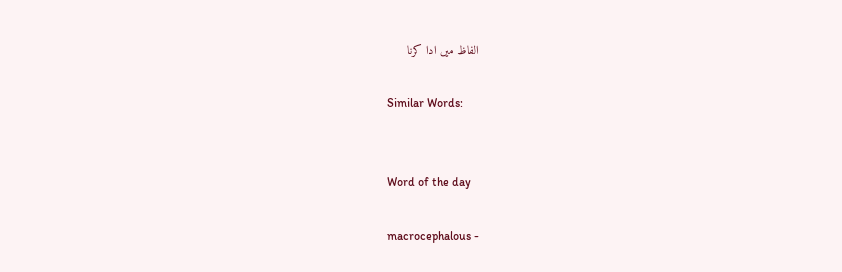الفاظ میں ادا کرنا

Similar Words:


Word of the day

macrocephalous -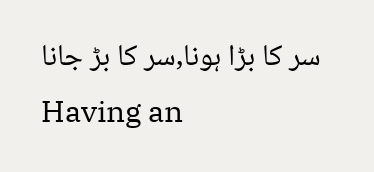سر کا بڑا ہونا,سر کا بڑ جانا
Having an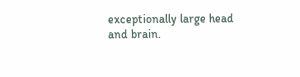exceptionally large head and brain.